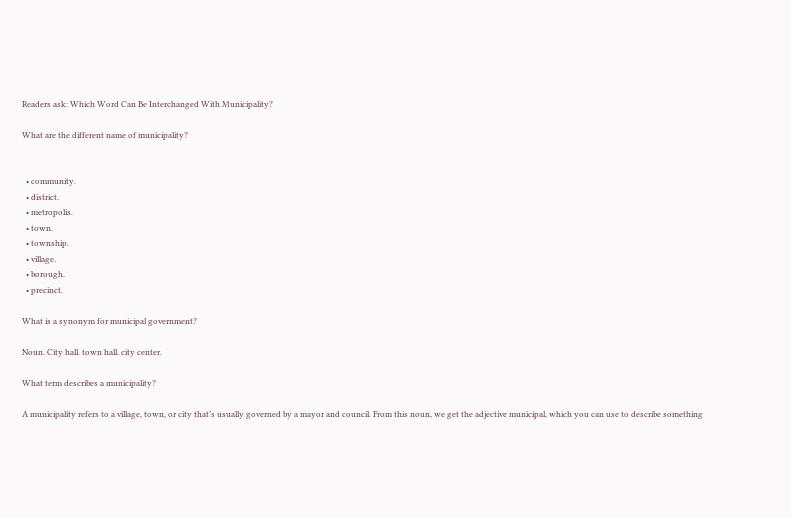Readers ask: Which Word Can Be Interchanged With Municipality?

What are the different name of municipality?


  • community.
  • district.
  • metropolis.
  • town.
  • township.
  • village.
  • borough.
  • precinct.

What is a synonym for municipal government?

Noun. City hall. town hall. city center.

What term describes a municipality?

A municipality refers to a village, town, or city that’s usually governed by a mayor and council. From this noun, we get the adjective municipal, which you can use to describe something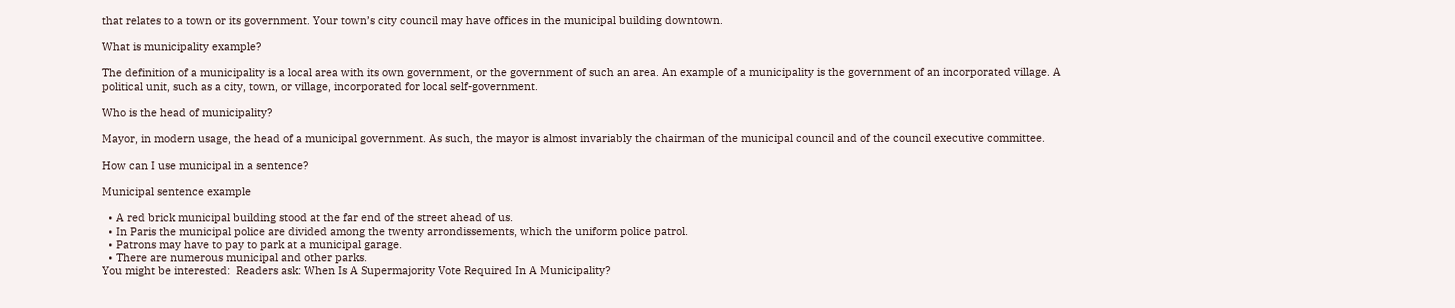that relates to a town or its government. Your town’s city council may have offices in the municipal building downtown.

What is municipality example?

The definition of a municipality is a local area with its own government, or the government of such an area. An example of a municipality is the government of an incorporated village. A political unit, such as a city, town, or village, incorporated for local self-government.

Who is the head of municipality?

Mayor, in modern usage, the head of a municipal government. As such, the mayor is almost invariably the chairman of the municipal council and of the council executive committee.

How can I use municipal in a sentence?

Municipal sentence example

  • A red brick municipal building stood at the far end of the street ahead of us.
  • In Paris the municipal police are divided among the twenty arrondissements, which the uniform police patrol.
  • Patrons may have to pay to park at a municipal garage.
  • There are numerous municipal and other parks.
You might be interested:  Readers ask: When Is A Supermajority Vote Required In A Municipality?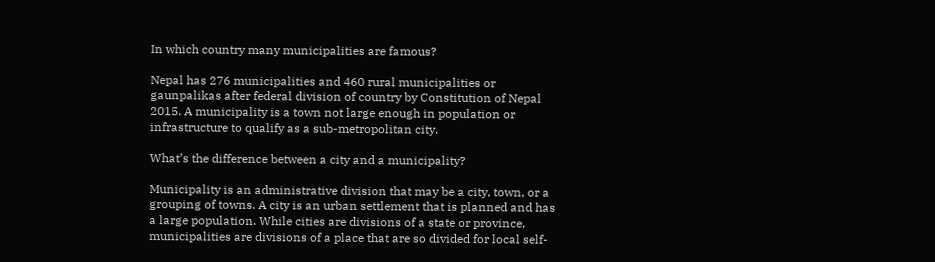In which country many municipalities are famous?

Nepal has 276 municipalities and 460 rural municipalities or gaunpalikas after federal division of country by Constitution of Nepal 2015. A municipality is a town not large enough in population or infrastructure to qualify as a sub-metropolitan city.

What’s the difference between a city and a municipality?

Municipality is an administrative division that may be a city, town, or a grouping of towns. A city is an urban settlement that is planned and has a large population. While cities are divisions of a state or province, municipalities are divisions of a place that are so divided for local self-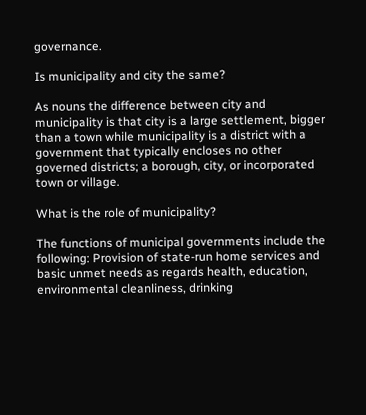governance.

Is municipality and city the same?

As nouns the difference between city and municipality is that city is a large settlement, bigger than a town while municipality is a district with a government that typically encloses no other governed districts; a borough, city, or incorporated town or village.

What is the role of municipality?

The functions of municipal governments include the following: Provision of state-run home services and basic unmet needs as regards health, education, environmental cleanliness, drinking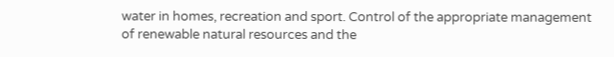water in homes, recreation and sport. Control of the appropriate management of renewable natural resources and the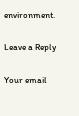environment.

Leave a Reply

Your email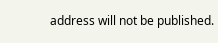address will not be published.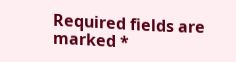Required fields are marked *